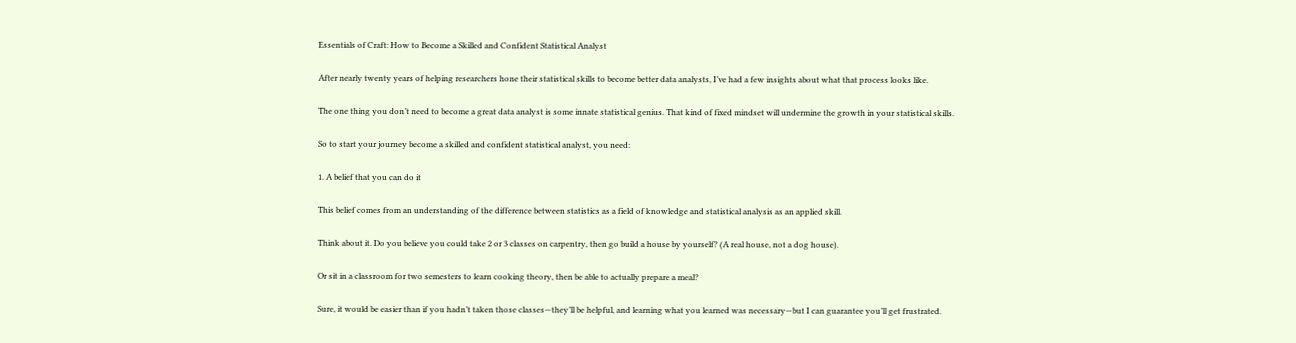Essentials of Craft: How to Become a Skilled and Confident Statistical Analyst

After nearly twenty years of helping researchers hone their statistical skills to become better data analysts, I’ve had a few insights about what that process looks like.

The one thing you don’t need to become a great data analyst is some innate statistical genius. That kind of fixed mindset will undermine the growth in your statistical skills.

So to start your journey become a skilled and confident statistical analyst, you need:

1. A belief that you can do it

This belief comes from an understanding of the difference between statistics as a field of knowledge and statistical analysis as an applied skill.

Think about it. Do you believe you could take 2 or 3 classes on carpentry, then go build a house by yourself? (A real house, not a dog house).

Or sit in a classroom for two semesters to learn cooking theory, then be able to actually prepare a meal?

Sure, it would be easier than if you hadn’t taken those classes—they’ll be helpful, and learning what you learned was necessary—but I can guarantee you’ll get frustrated.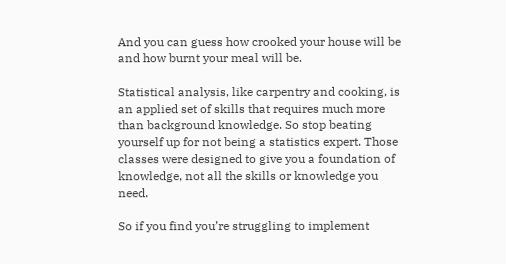And you can guess how crooked your house will be and how burnt your meal will be.

Statistical analysis, like carpentry and cooking, is an applied set of skills that requires much more than background knowledge. So stop beating yourself up for not being a statistics expert. Those classes were designed to give you a foundation of knowledge, not all the skills or knowledge you need.

So if you find you’re struggling to implement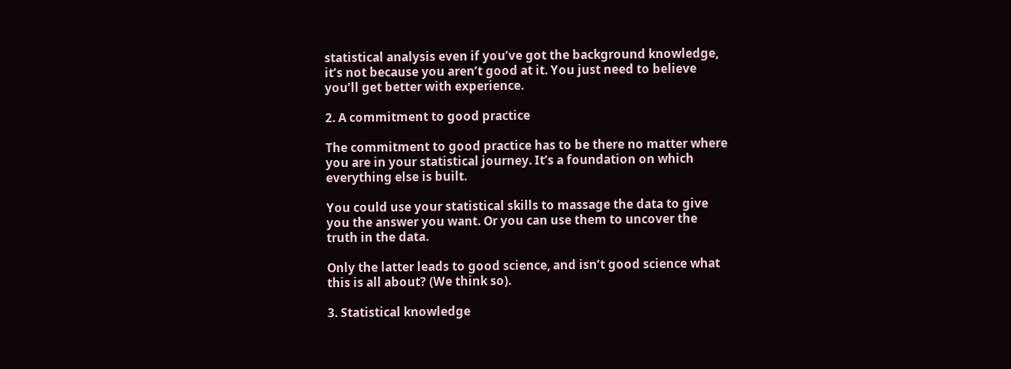statistical analysis even if you’ve got the background knowledge, it’s not because you aren’t good at it. You just need to believe you’ll get better with experience.

2. A commitment to good practice

The commitment to good practice has to be there no matter where you are in your statistical journey. It’s a foundation on which everything else is built.

You could use your statistical skills to massage the data to give you the answer you want. Or you can use them to uncover the truth in the data.

Only the latter leads to good science, and isn’t good science what this is all about? (We think so).

3. Statistical knowledge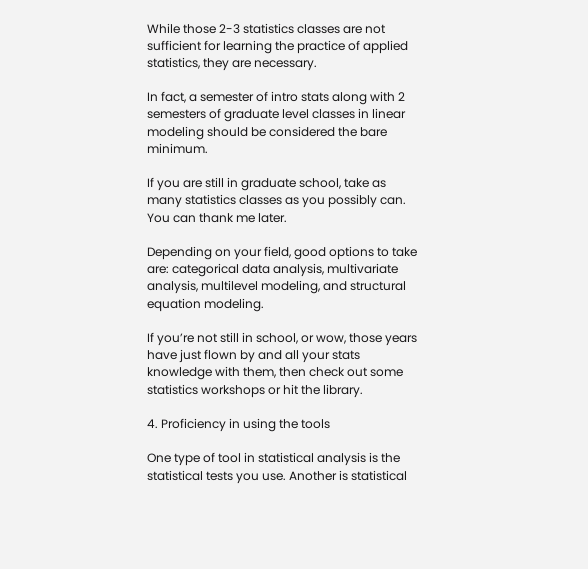While those 2-3 statistics classes are not sufficient for learning the practice of applied statistics, they are necessary.

In fact, a semester of intro stats along with 2 semesters of graduate level classes in linear modeling should be considered the bare minimum.

If you are still in graduate school, take as many statistics classes as you possibly can. You can thank me later.

Depending on your field, good options to take are: categorical data analysis, multivariate analysis, multilevel modeling, and structural equation modeling.

If you’re not still in school, or wow, those years have just flown by and all your stats knowledge with them, then check out some statistics workshops or hit the library.

4. Proficiency in using the tools

One type of tool in statistical analysis is the statistical tests you use. Another is statistical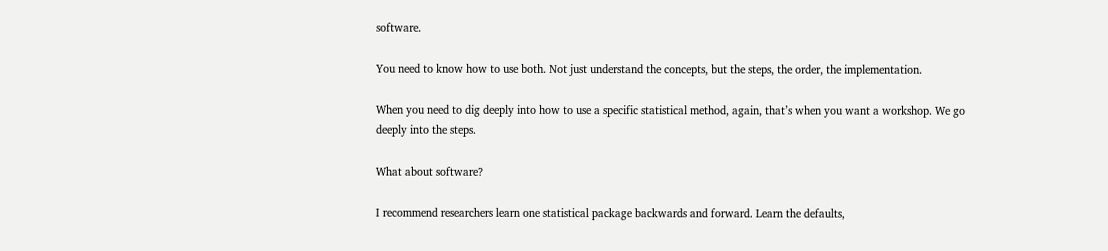software.

You need to know how to use both. Not just understand the concepts, but the steps, the order, the implementation.

When you need to dig deeply into how to use a specific statistical method, again, that’s when you want a workshop. We go deeply into the steps.

What about software?

I recommend researchers learn one statistical package backwards and forward. Learn the defaults,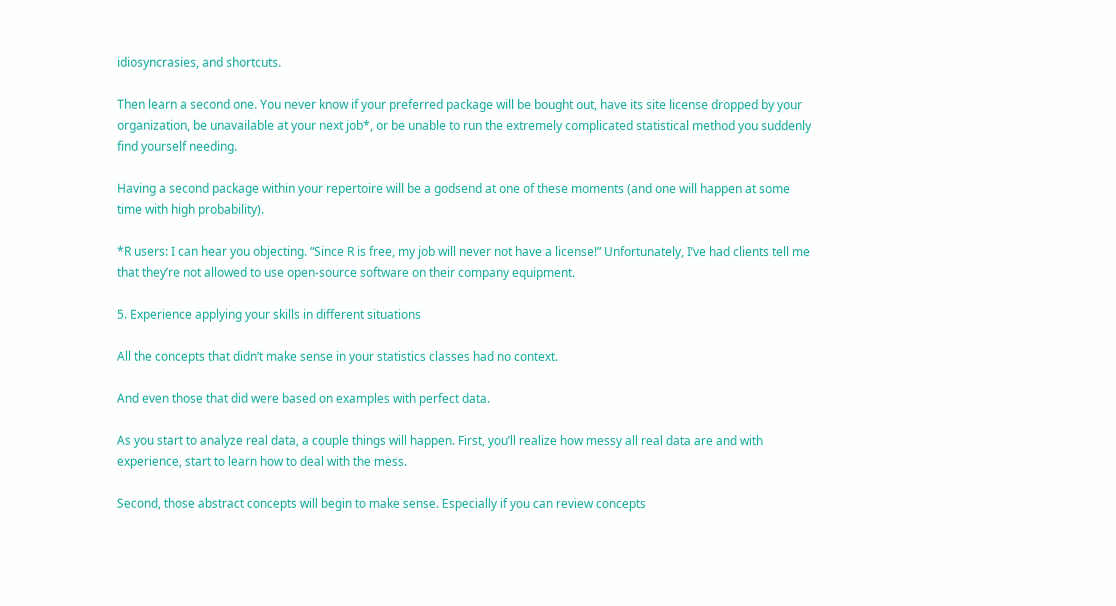idiosyncrasies, and shortcuts.

Then learn a second one. You never know if your preferred package will be bought out, have its site license dropped by your organization, be unavailable at your next job*, or be unable to run the extremely complicated statistical method you suddenly find yourself needing.

Having a second package within your repertoire will be a godsend at one of these moments (and one will happen at some time with high probability).

*R users: I can hear you objecting. “Since R is free, my job will never not have a license!” Unfortunately, I’ve had clients tell me that they’re not allowed to use open-source software on their company equipment.

5. Experience applying your skills in different situations

All the concepts that didn’t make sense in your statistics classes had no context.

And even those that did were based on examples with perfect data.

As you start to analyze real data, a couple things will happen. First, you’ll realize how messy all real data are and with experience, start to learn how to deal with the mess.

Second, those abstract concepts will begin to make sense. Especially if you can review concepts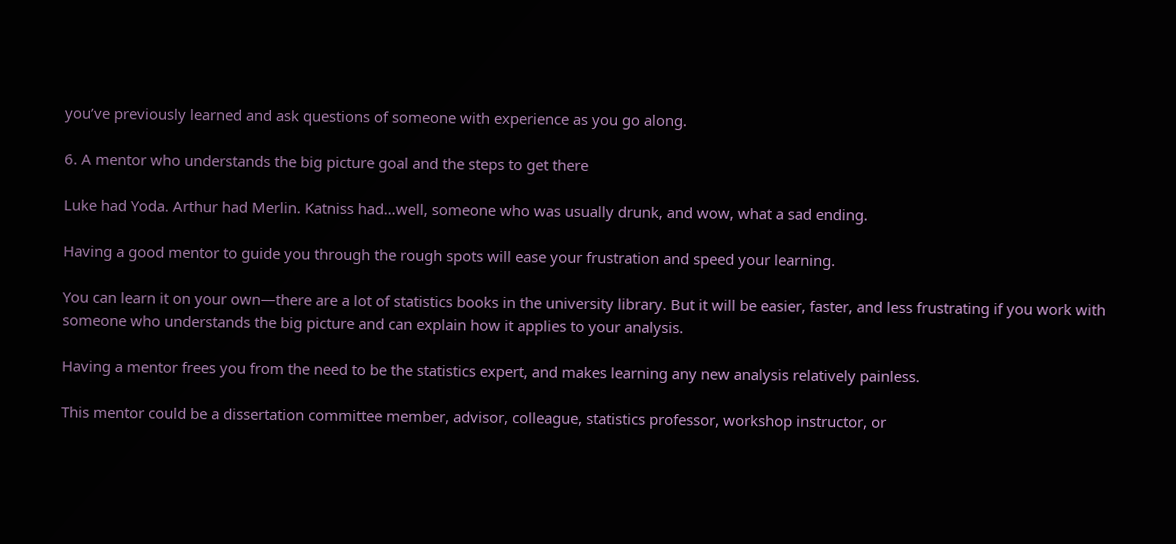you’ve previously learned and ask questions of someone with experience as you go along.

6. A mentor who understands the big picture goal and the steps to get there

Luke had Yoda. Arthur had Merlin. Katniss had…well, someone who was usually drunk, and wow, what a sad ending.

Having a good mentor to guide you through the rough spots will ease your frustration and speed your learning.

You can learn it on your own—there are a lot of statistics books in the university library. But it will be easier, faster, and less frustrating if you work with someone who understands the big picture and can explain how it applies to your analysis.

Having a mentor frees you from the need to be the statistics expert, and makes learning any new analysis relatively painless.

This mentor could be a dissertation committee member, advisor, colleague, statistics professor, workshop instructor, or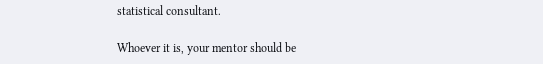statistical consultant.

Whoever it is, your mentor should be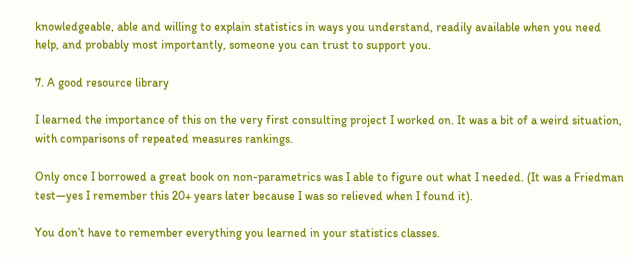knowledgeable, able and willing to explain statistics in ways you understand, readily available when you need help, and probably most importantly, someone you can trust to support you.

7. A good resource library

I learned the importance of this on the very first consulting project I worked on. It was a bit of a weird situation, with comparisons of repeated measures rankings.

Only once I borrowed a great book on non-parametrics was I able to figure out what I needed. (It was a Friedman test—yes I remember this 20+ years later because I was so relieved when I found it).

You don’t have to remember everything you learned in your statistics classes.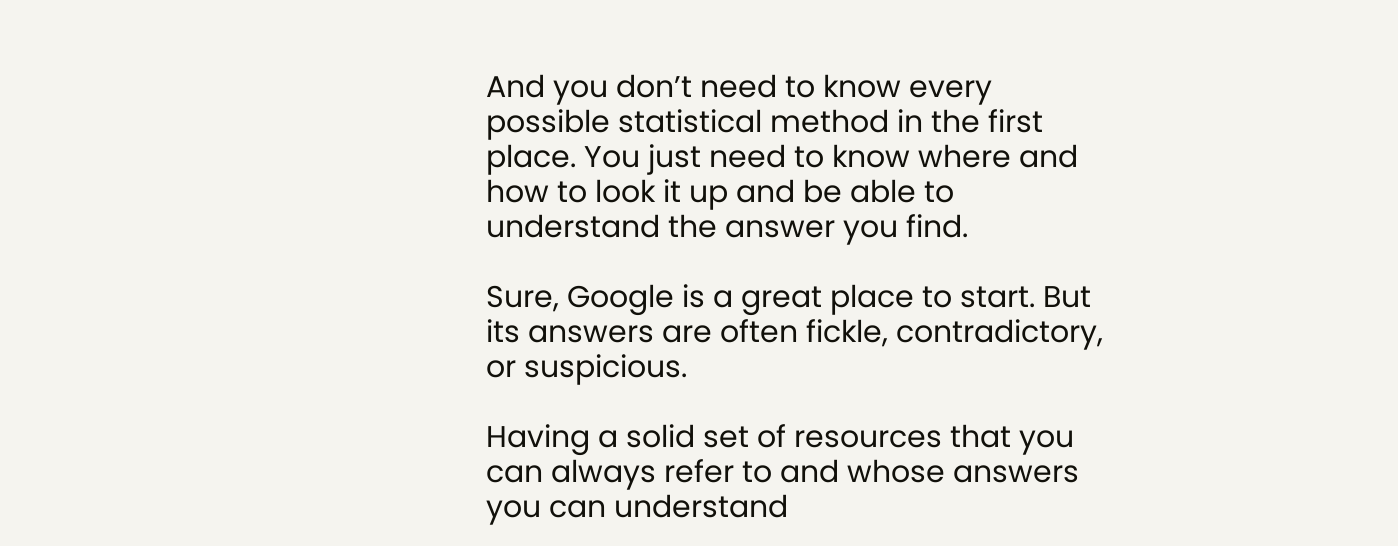And you don’t need to know every possible statistical method in the first place. You just need to know where and how to look it up and be able to understand the answer you find.

Sure, Google is a great place to start. But its answers are often fickle, contradictory, or suspicious.

Having a solid set of resources that you can always refer to and whose answers you can understand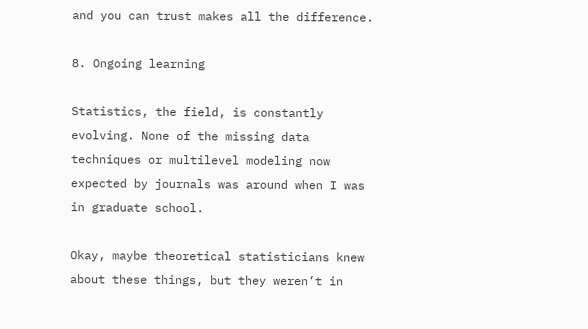and you can trust makes all the difference.

8. Ongoing learning

Statistics, the field, is constantly evolving. None of the missing data techniques or multilevel modeling now expected by journals was around when I was in graduate school.

Okay, maybe theoretical statisticians knew about these things, but they weren’t in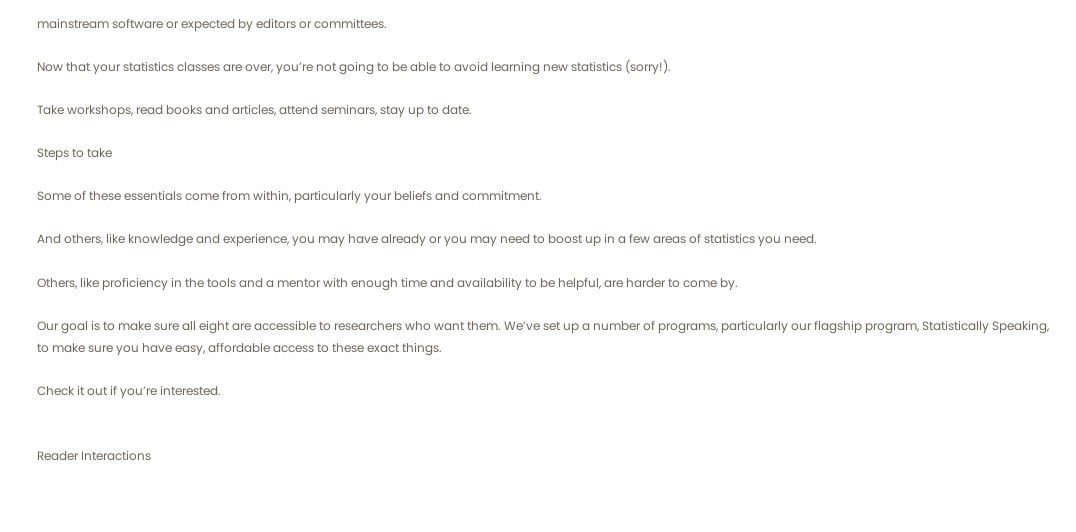mainstream software or expected by editors or committees.

Now that your statistics classes are over, you’re not going to be able to avoid learning new statistics (sorry!).

Take workshops, read books and articles, attend seminars, stay up to date.

Steps to take

Some of these essentials come from within, particularly your beliefs and commitment.

And others, like knowledge and experience, you may have already or you may need to boost up in a few areas of statistics you need.

Others, like proficiency in the tools and a mentor with enough time and availability to be helpful, are harder to come by.

Our goal is to make sure all eight are accessible to researchers who want them. We’ve set up a number of programs, particularly our flagship program, Statistically Speaking, to make sure you have easy, affordable access to these exact things.

Check it out if you’re interested.


Reader Interactions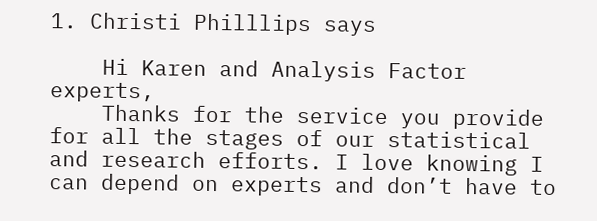1. Christi Philllips says

    Hi Karen and Analysis Factor experts,
    Thanks for the service you provide for all the stages of our statistical and research efforts. I love knowing I can depend on experts and don’t have to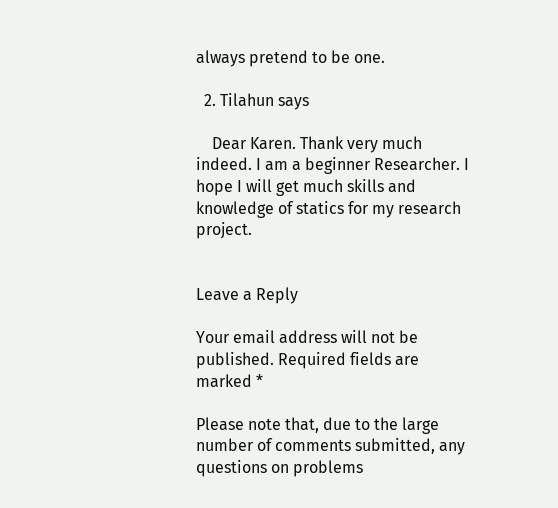always pretend to be one.

  2. Tilahun says

    Dear Karen. Thank very much indeed. I am a beginner Researcher. I hope I will get much skills and knowledge of statics for my research project.


Leave a Reply

Your email address will not be published. Required fields are marked *

Please note that, due to the large number of comments submitted, any questions on problems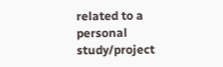related to a personal study/project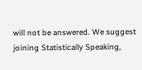will not be answered. We suggest joining Statistically Speaking,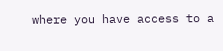where you have access to a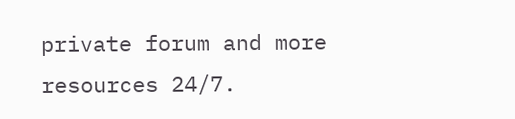private forum and more resources 24/7.